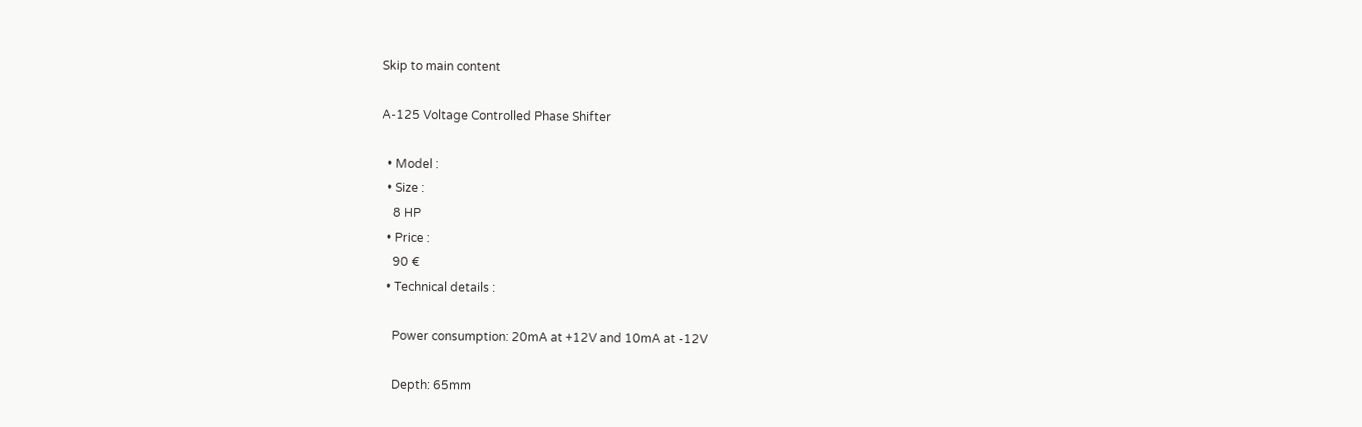Skip to main content

A-125 Voltage Controlled Phase Shifter

  • Model :
  • Size :
    8 HP
  • Price :
    90 €
  • Technical details :

    Power consumption: 20mA at +12V and 10mA at -12V

    Depth: 65mm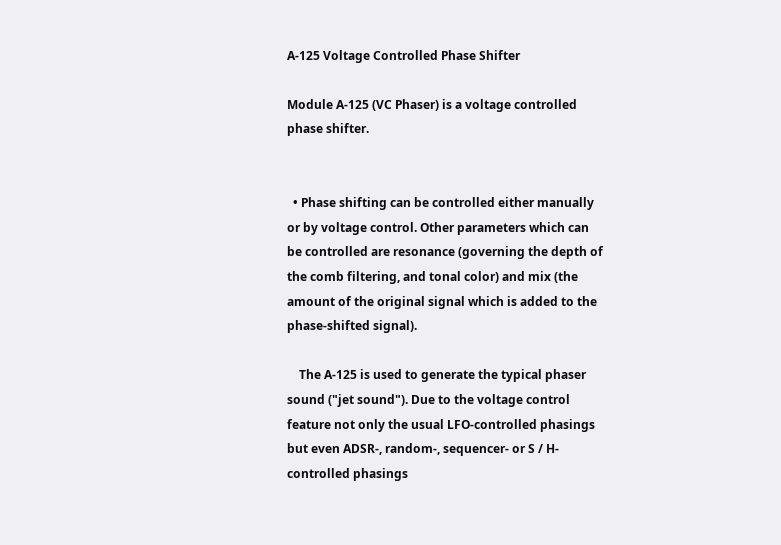A-125 Voltage Controlled Phase Shifter

Module A-125 (VC Phaser) is a voltage controlled phase shifter.


  • Phase shifting can be controlled either manually or by voltage control. Other parameters which can be controlled are resonance (governing the depth of the comb filtering, and tonal color) and mix (the amount of the original signal which is added to the phase-shifted signal).

    The A-125 is used to generate the typical phaser sound ("jet sound"). Due to the voltage control feature not only the usual LFO-controlled phasings but even ADSR-, random-, sequencer- or S / H-controlled phasings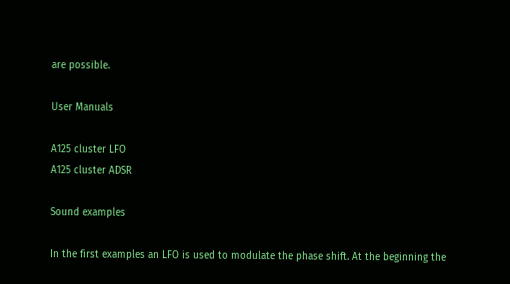are possible.

User Manuals

A125 cluster LFO
A125 cluster ADSR

Sound examples

In the first examples an LFO is used to modulate the phase shift. At the beginning the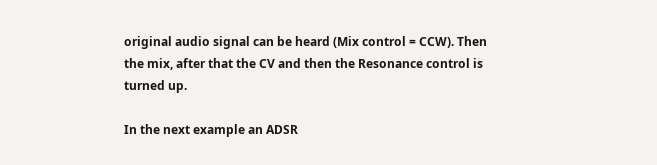original audio signal can be heard (Mix control = CCW). Then the mix, after that the CV and then the Resonance control is turned up.

In the next example an ADSR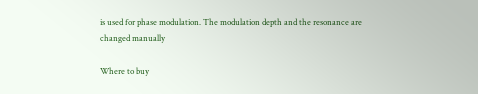is used for phase modulation. The modulation depth and the resonance are changed manually

Where to buy